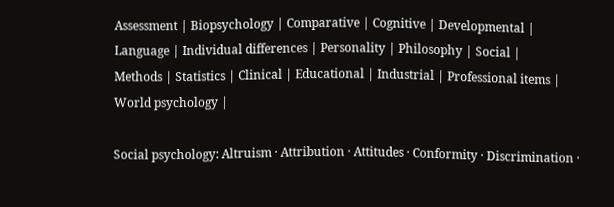Assessment | Biopsychology | Comparative | Cognitive | Developmental | Language | Individual differences | Personality | Philosophy | Social |
Methods | Statistics | Clinical | Educational | Industrial | Professional items | World psychology |

Social psychology: Altruism · Attribution · Attitudes · Conformity · Discrimination ·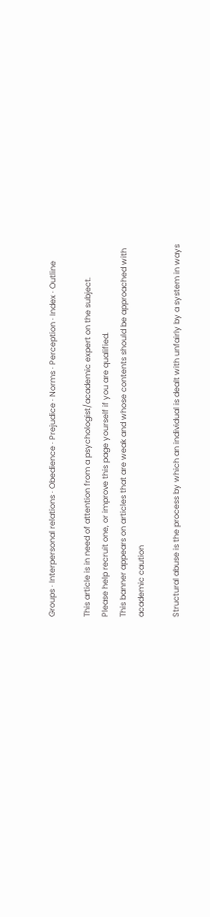Groups · Interpersonal relations · Obedience · Prejudice · Norms · Perception · Index · Outline

This article is in need of attention from a psychologist/academic expert on the subject.
Please help recruit one, or improve this page yourself if you are qualified.
This banner appears on articles that are weak and whose contents should be approached with academic caution

Structural abuse is the process by which an individual is dealt with unfairly by a system in ways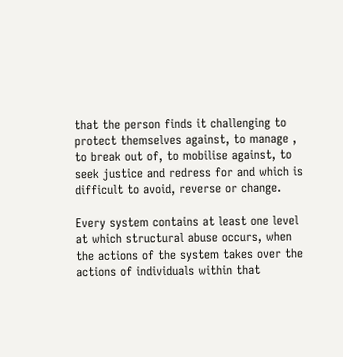that the person finds it challenging to protect themselves against, to manage , to break out of, to mobilise against, to seek justice and redress for and which is difficult to avoid, reverse or change.

Every system contains at least one level at which structural abuse occurs, when the actions of the system takes over the actions of individuals within that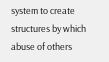system to create structures by which abuse of others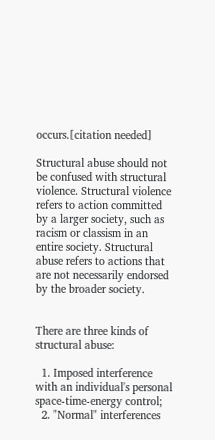occurs.[citation needed]

Structural abuse should not be confused with structural violence. Structural violence refers to action committed by a larger society, such as racism or classism in an entire society. Structural abuse refers to actions that are not necessarily endorsed by the broader society.


There are three kinds of structural abuse:

  1. Imposed interference with an individual's personal space-time-energy control;
  2. "Normal" interferences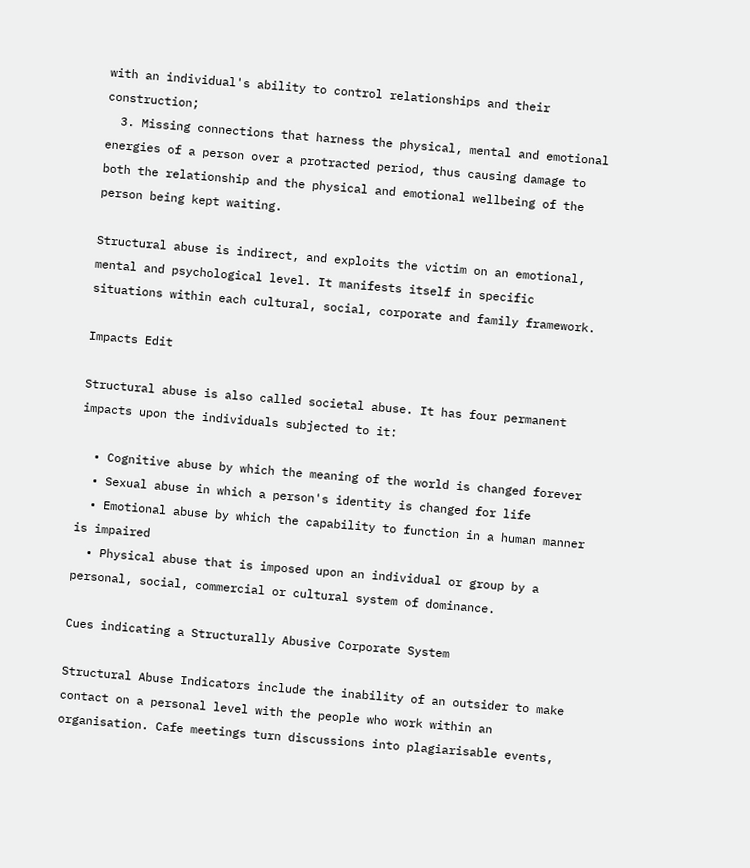with an individual's ability to control relationships and their construction;
  3. Missing connections that harness the physical, mental and emotional energies of a person over a protracted period, thus causing damage to both the relationship and the physical and emotional wellbeing of the person being kept waiting.

Structural abuse is indirect, and exploits the victim on an emotional, mental and psychological level. It manifests itself in specific situations within each cultural, social, corporate and family framework.

Impacts Edit

Structural abuse is also called societal abuse. It has four permanent impacts upon the individuals subjected to it:

  • Cognitive abuse by which the meaning of the world is changed forever
  • Sexual abuse in which a person's identity is changed for life
  • Emotional abuse by which the capability to function in a human manner is impaired
  • Physical abuse that is imposed upon an individual or group by a personal, social, commercial or cultural system of dominance.

Cues indicating a Structurally Abusive Corporate System

Structural Abuse Indicators include the inability of an outsider to make contact on a personal level with the people who work within an organisation. Cafe meetings turn discussions into plagiarisable events,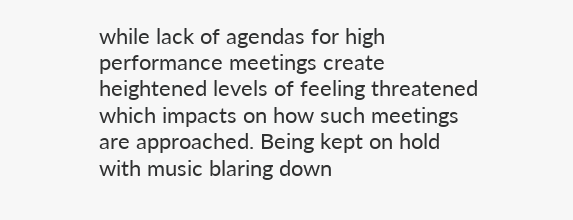while lack of agendas for high performance meetings create heightened levels of feeling threatened which impacts on how such meetings are approached. Being kept on hold with music blaring down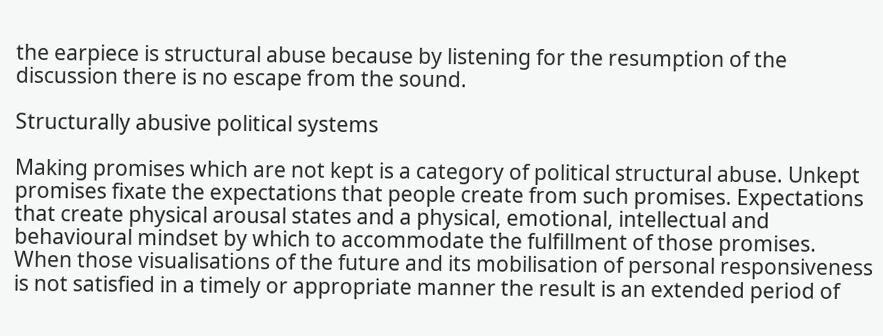the earpiece is structural abuse because by listening for the resumption of the discussion there is no escape from the sound.

Structurally abusive political systems

Making promises which are not kept is a category of political structural abuse. Unkept promises fixate the expectations that people create from such promises. Expectations that create physical arousal states and a physical, emotional, intellectual and behavioural mindset by which to accommodate the fulfillment of those promises. When those visualisations of the future and its mobilisation of personal responsiveness is not satisfied in a timely or appropriate manner the result is an extended period of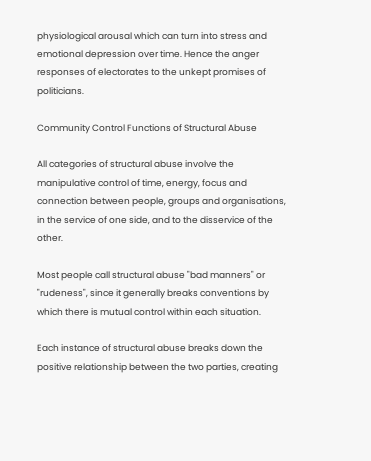physiological arousal which can turn into stress and emotional depression over time. Hence the anger responses of electorates to the unkept promises of politicians.

Community Control Functions of Structural Abuse

All categories of structural abuse involve the manipulative control of time, energy, focus and connection between people, groups and organisations, in the service of one side, and to the disservice of the other.

Most people call structural abuse "bad manners" or "rudeness", since it generally breaks conventions by which there is mutual control within each situation.

Each instance of structural abuse breaks down the positive relationship between the two parties, creating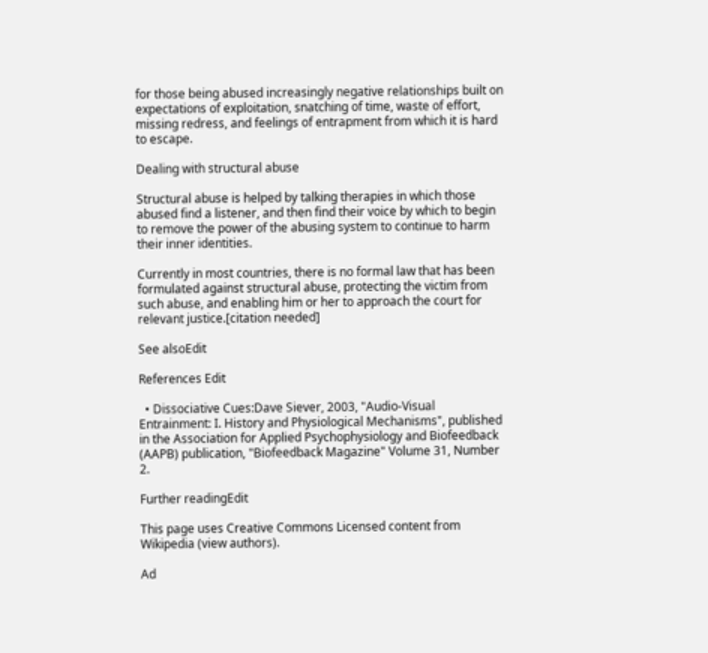for those being abused increasingly negative relationships built on expectations of exploitation, snatching of time, waste of effort, missing redress, and feelings of entrapment from which it is hard to escape.

Dealing with structural abuse

Structural abuse is helped by talking therapies in which those abused find a listener, and then find their voice by which to begin to remove the power of the abusing system to continue to harm their inner identities.

Currently in most countries, there is no formal law that has been formulated against structural abuse, protecting the victim from such abuse, and enabling him or her to approach the court for relevant justice.[citation needed]

See alsoEdit

References Edit

  • Dissociative Cues:Dave Siever, 2003, "Audio-Visual Entrainment: I. History and Physiological Mechanisms", published in the Association for Applied Psychophysiology and Biofeedback (AAPB) publication, "Biofeedback Magazine" Volume 31, Number 2.

Further readingEdit

This page uses Creative Commons Licensed content from Wikipedia (view authors).

Ad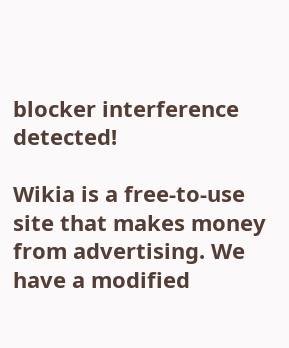blocker interference detected!

Wikia is a free-to-use site that makes money from advertising. We have a modified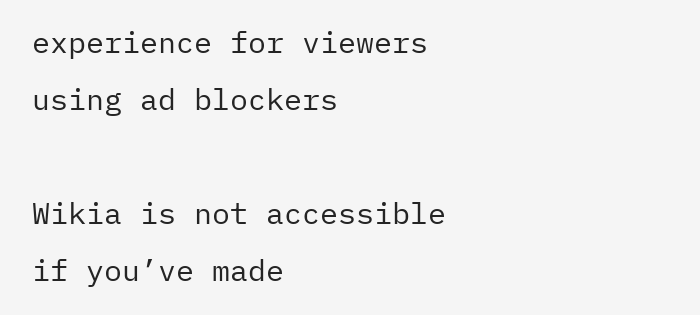experience for viewers using ad blockers

Wikia is not accessible if you’ve made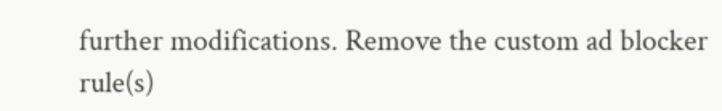further modifications. Remove the custom ad blocker rule(s)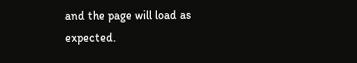and the page will load as expected.